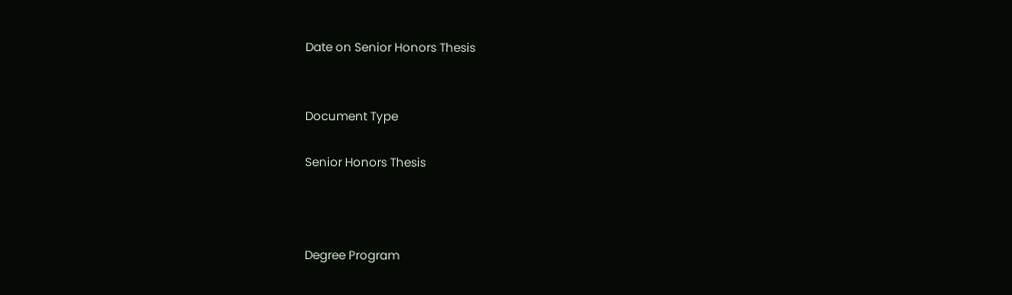Date on Senior Honors Thesis


Document Type

Senior Honors Thesis



Degree Program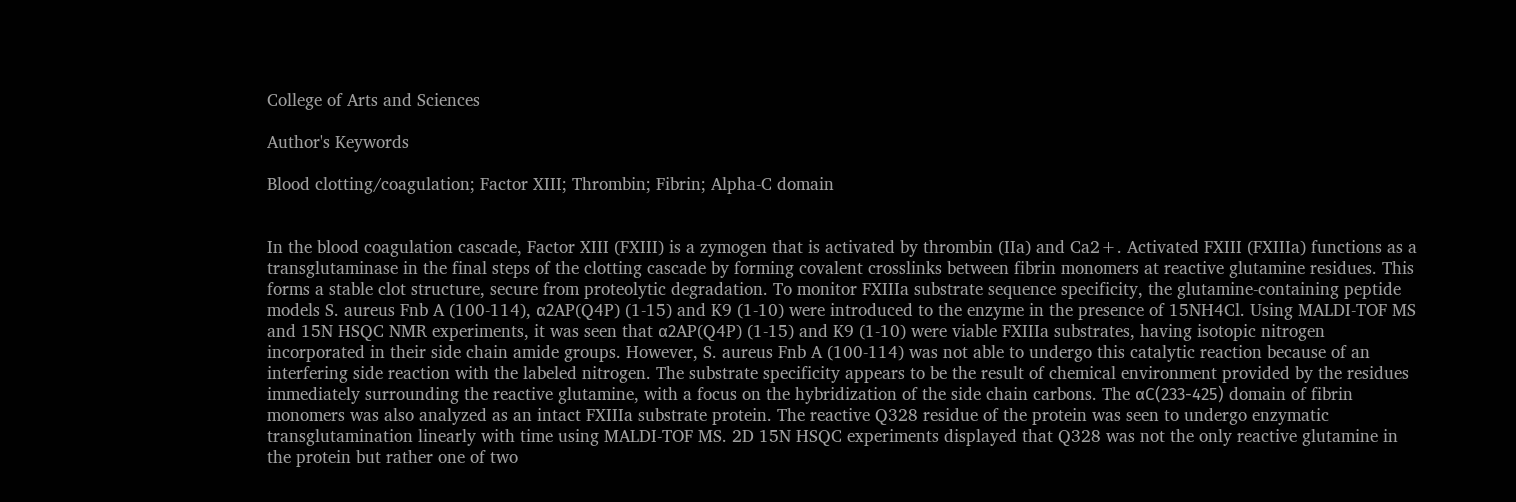College of Arts and Sciences

Author's Keywords

Blood clotting/coagulation; Factor XIII; Thrombin; Fibrin; Alpha-C domain


In the blood coagulation cascade, Factor XIII (FXIII) is a zymogen that is activated by thrombin (IIa) and Ca2+. Activated FXIII (FXIIIa) functions as a transglutaminase in the final steps of the clotting cascade by forming covalent crosslinks between fibrin monomers at reactive glutamine residues. This forms a stable clot structure, secure from proteolytic degradation. To monitor FXIIIa substrate sequence specificity, the glutamine-containing peptide models S. aureus Fnb A (100-114), α2AP(Q4P) (1-15) and K9 (1-10) were introduced to the enzyme in the presence of 15NH4Cl. Using MALDI-TOF MS and 15N HSQC NMR experiments, it was seen that α2AP(Q4P) (1-15) and K9 (1-10) were viable FXIIIa substrates, having isotopic nitrogen incorporated in their side chain amide groups. However, S. aureus Fnb A (100-114) was not able to undergo this catalytic reaction because of an interfering side reaction with the labeled nitrogen. The substrate specificity appears to be the result of chemical environment provided by the residues immediately surrounding the reactive glutamine, with a focus on the hybridization of the side chain carbons. The αC(233-425) domain of fibrin monomers was also analyzed as an intact FXIIIa substrate protein. The reactive Q328 residue of the protein was seen to undergo enzymatic transglutamination linearly with time using MALDI-TOF MS. 2D 15N HSQC experiments displayed that Q328 was not the only reactive glutamine in the protein but rather one of two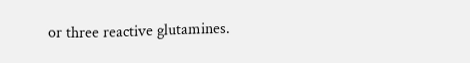or three reactive glutamines.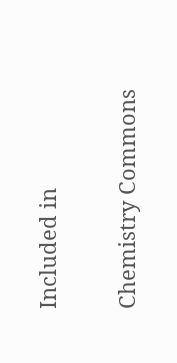Included in

Chemistry Commons